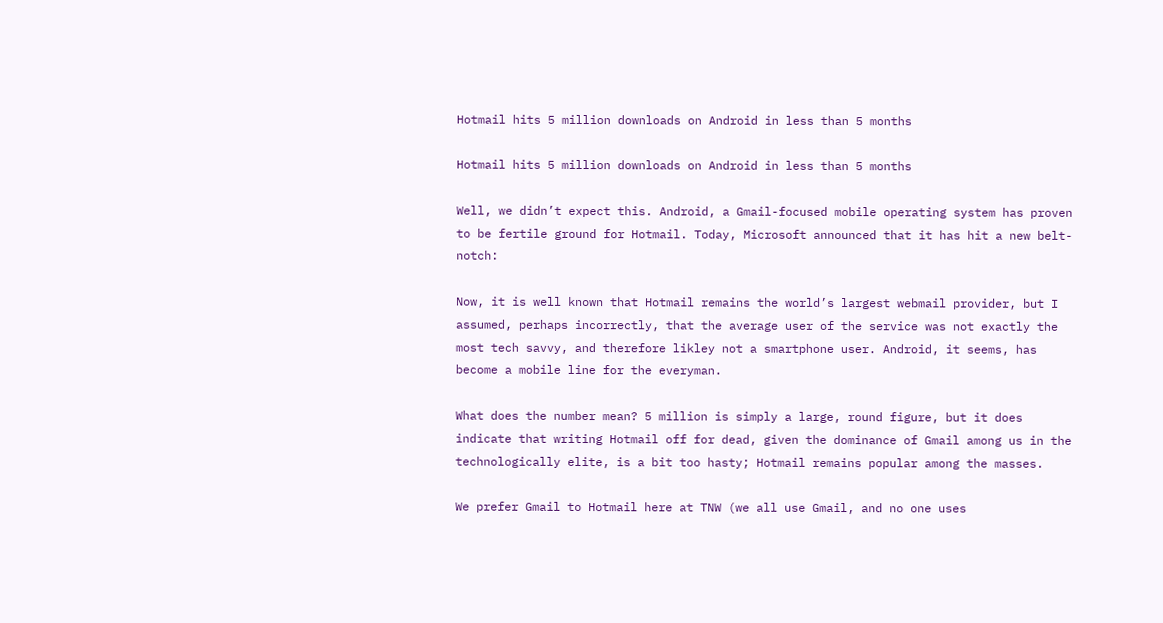Hotmail hits 5 million downloads on Android in less than 5 months

Hotmail hits 5 million downloads on Android in less than 5 months

Well, we didn’t expect this. Android, a Gmail-focused mobile operating system has proven to be fertile ground for Hotmail. Today, Microsoft announced that it has hit a new belt-notch:

Now, it is well known that Hotmail remains the world’s largest webmail provider, but I assumed, perhaps incorrectly, that the average user of the service was not exactly the most tech savvy, and therefore likley not a smartphone user. Android, it seems, has become a mobile line for the everyman.

What does the number mean? 5 million is simply a large, round figure, but it does indicate that writing Hotmail off for dead, given the dominance of Gmail among us in the technologically elite, is a bit too hasty; Hotmail remains popular among the masses.

We prefer Gmail to Hotmail here at TNW (we all use Gmail, and no one uses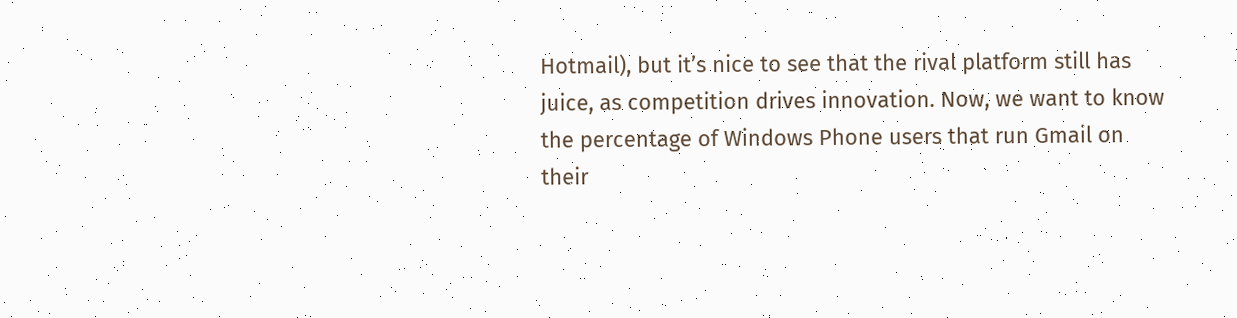Hotmail), but it’s nice to see that the rival platform still has juice, as competition drives innovation. Now, we want to know the percentage of Windows Phone users that run Gmail on their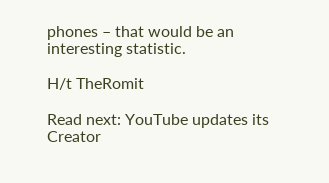phones – that would be an interesting statistic.

H/t TheRomit

Read next: YouTube updates its Creator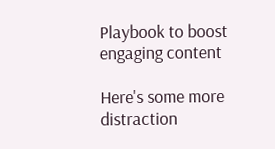Playbook to boost engaging content

Here's some more distraction